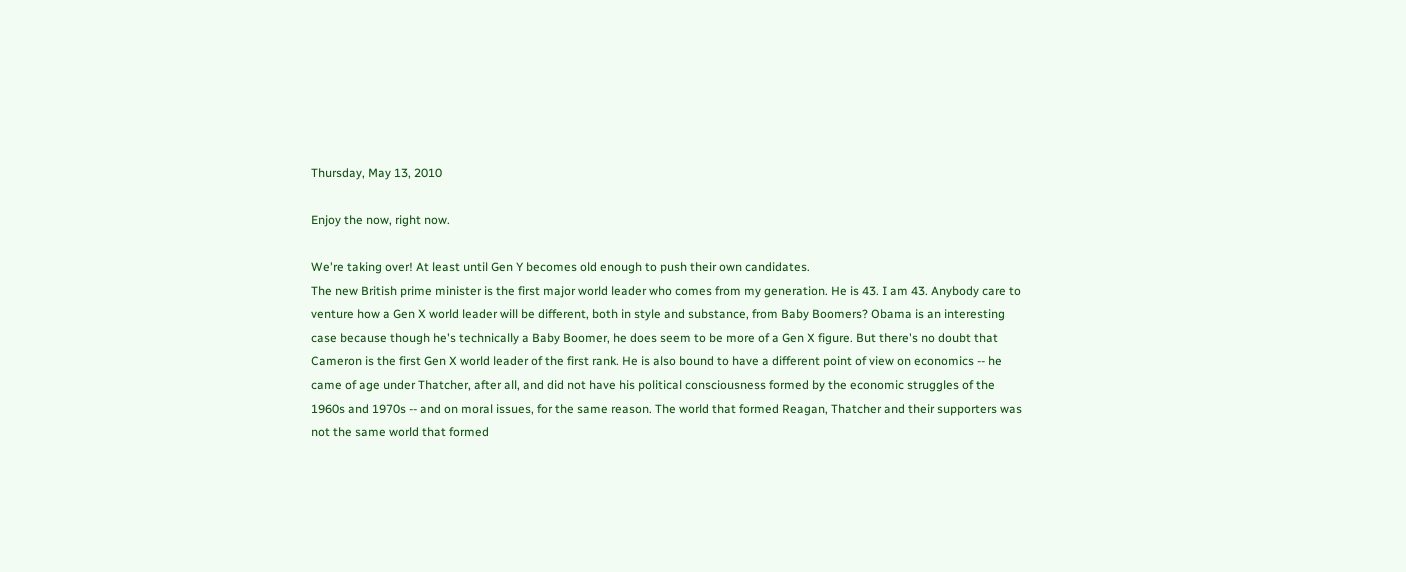Thursday, May 13, 2010

Enjoy the now, right now.

We're taking over! At least until Gen Y becomes old enough to push their own candidates.
The new British prime minister is the first major world leader who comes from my generation. He is 43. I am 43. Anybody care to venture how a Gen X world leader will be different, both in style and substance, from Baby Boomers? Obama is an interesting case because though he's technically a Baby Boomer, he does seem to be more of a Gen X figure. But there's no doubt that Cameron is the first Gen X world leader of the first rank. He is also bound to have a different point of view on economics -- he came of age under Thatcher, after all, and did not have his political consciousness formed by the economic struggles of the 1960s and 1970s -- and on moral issues, for the same reason. The world that formed Reagan, Thatcher and their supporters was not the same world that formed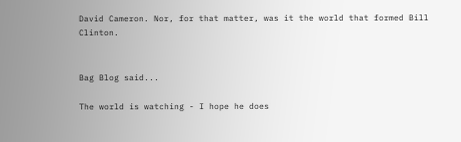David Cameron. Nor, for that matter, was it the world that formed Bill Clinton.


Bag Blog said...

The world is watching - I hope he does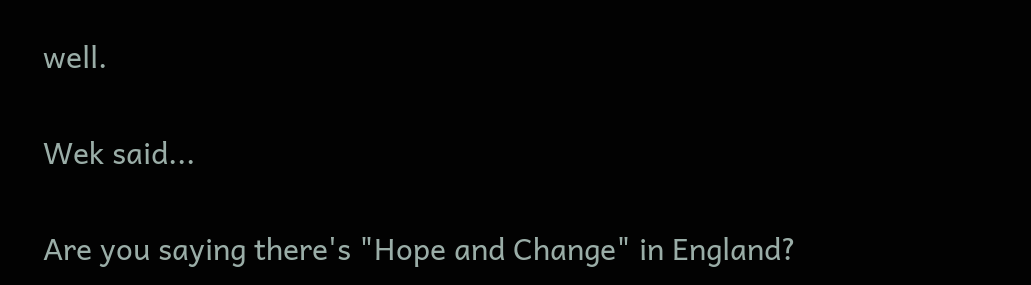well.

Wek said...

Are you saying there's "Hope and Change" in England?